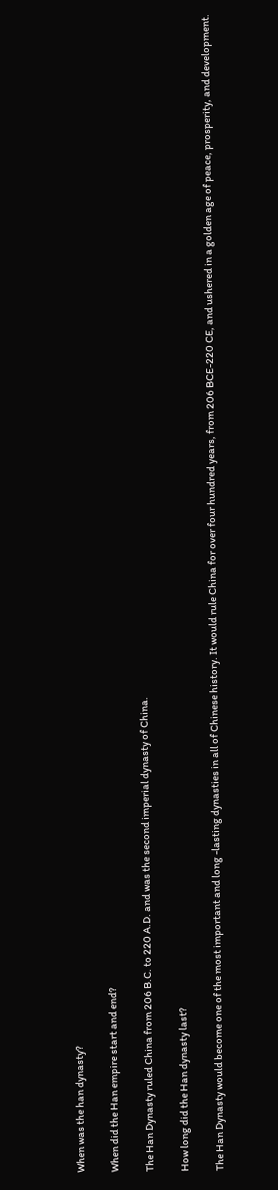When was the han dynasty?

When did the Han empire start and end?

The Han Dynasty ruled China from 206 B.C. to 220 A.D. and was the second imperial dynasty of China.

How long did the Han dynasty last?

The Han Dynasty would become one of the most important and long -lasting dynasties in all of Chinese history. It would rule China for over four hundred years, from 206 BCE-220 CE, and ushered in a golden age of peace, prosperity, and development.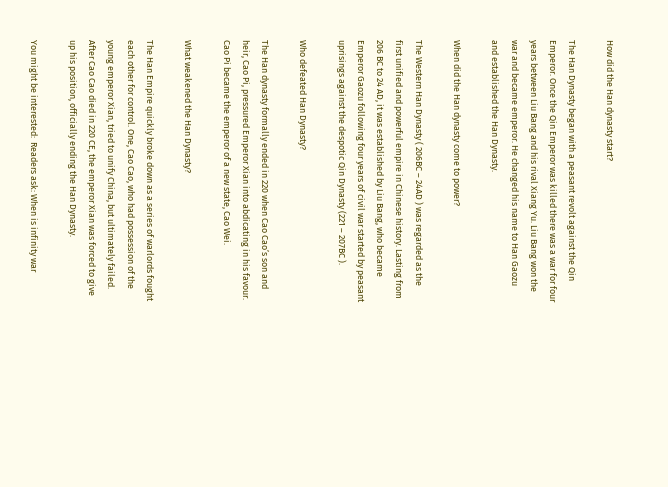How did the Han dynasty start?

The Han Dynasty began with a peasant revolt against the Qin Emperor. Once the Qin Emperor was killed there was a war for four years between Liu Bang and his rival Xiang Yu. Liu Bang won the war and became emperor. He changed his name to Han Gaozu and established the Han Dynasty.

When did the Han dynasty come to power?

The Western Han Dynasty ( 206BC – 24AD ) was regarded as the first unified and powerful empire in Chinese history. Lasting from 206 BC to 24 AD, it was established by Liu Bang, who became Emperor Gaozu following four years of civil war started by peasant uprisings against the despotic Qin Dynasty (221 – 207BC ).

Who defeated Han Dynasty?

The Han dynasty formally ended in 220 when Cao Cao’s son and heir, Cao Pi, pressured Emperor Xian into abdicating in his favour. Cao Pi became the emperor of a new state, Cao Wei.

What weakened the Han Dynasty?

The Han Empire quickly broke down as a series of warlords fought each other for control. One, Cao Cao, who had possession of the young emperor Xian, tried to unify China, but ultimately failed. After Cao Cao died in 220 CE, the emperor Xian was forced to give up his position, officially ending the Han Dynasty.

You might be interested:  Readers ask: When is infinity war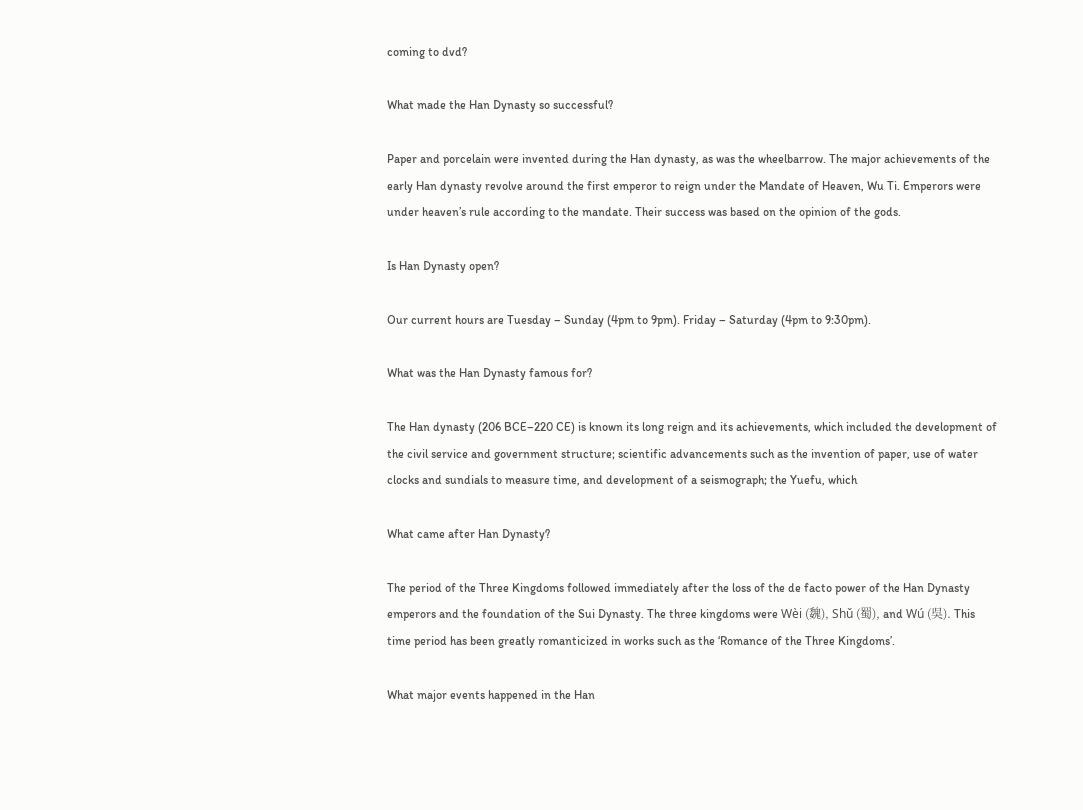coming to dvd?

What made the Han Dynasty so successful?

Paper and porcelain were invented during the Han dynasty, as was the wheelbarrow. The major achievements of the early Han dynasty revolve around the first emperor to reign under the Mandate of Heaven, Wu Ti. Emperors were under heaven’s rule according to the mandate. Their success was based on the opinion of the gods.

Is Han Dynasty open?

Our current hours are Tuesday – Sunday (4pm to 9pm). Friday – Saturday (4pm to 9:30pm).

What was the Han Dynasty famous for?

The Han dynasty (206 BCE–220 CE) is known its long reign and its achievements, which included the development of the civil service and government structure; scientific advancements such as the invention of paper, use of water clocks and sundials to measure time, and development of a seismograph; the Yuefu, which

What came after Han Dynasty?

The period of the Three Kingdoms followed immediately after the loss of the de facto power of the Han Dynasty emperors and the foundation of the Sui Dynasty. The three kingdoms were Wèi (魏), Shǔ (蜀), and Wú (吳). This time period has been greatly romanticized in works such as the ‘Romance of the Three Kingdoms’.

What major events happened in the Han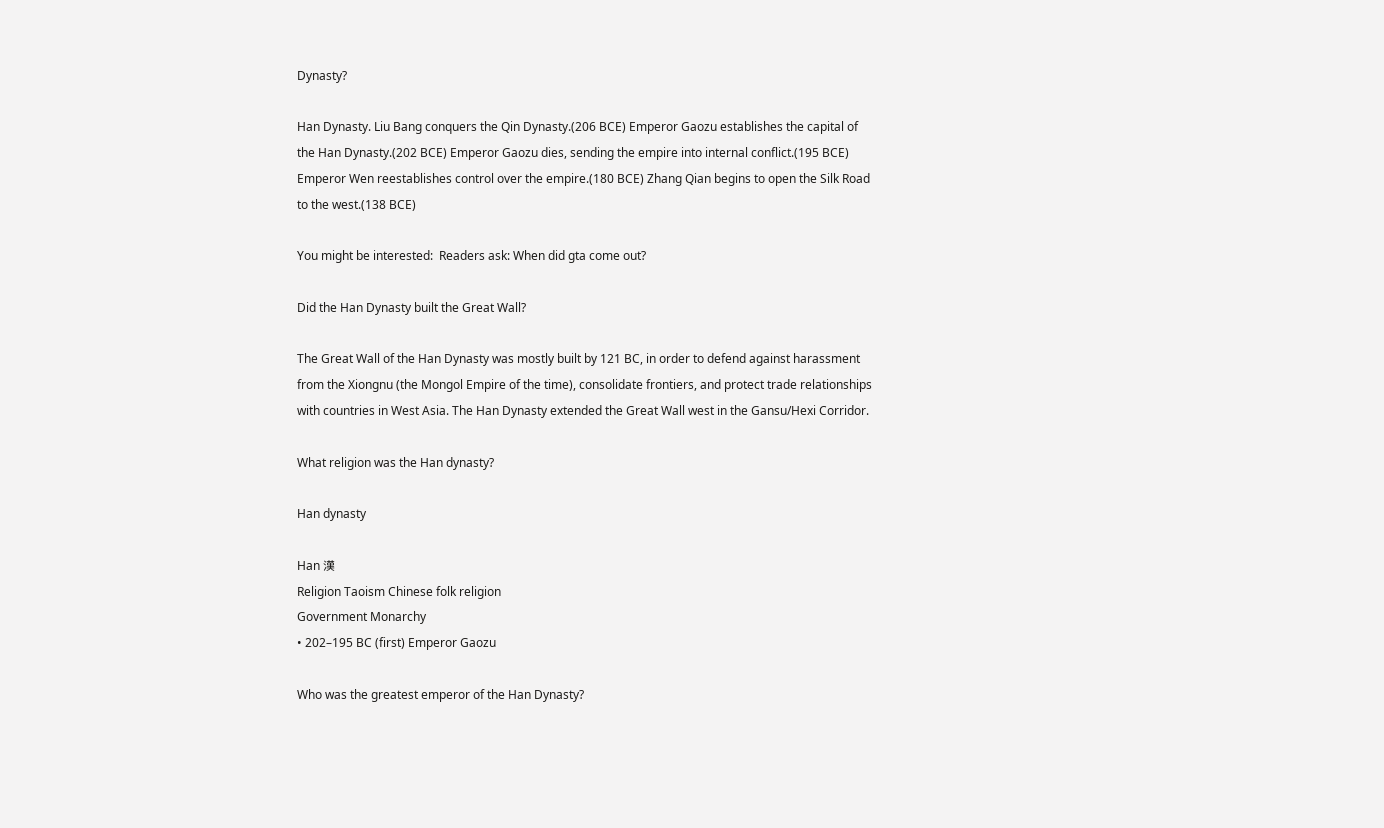Dynasty?

Han Dynasty. Liu Bang conquers the Qin Dynasty.(206 BCE) Emperor Gaozu establishes the capital of the Han Dynasty.(202 BCE) Emperor Gaozu dies, sending the empire into internal conflict.(195 BCE) Emperor Wen reestablishes control over the empire.(180 BCE) Zhang Qian begins to open the Silk Road to the west.(138 BCE)

You might be interested:  Readers ask: When did gta come out?

Did the Han Dynasty built the Great Wall?

The Great Wall of the Han Dynasty was mostly built by 121 BC, in order to defend against harassment from the Xiongnu (the Mongol Empire of the time), consolidate frontiers, and protect trade relationships with countries in West Asia. The Han Dynasty extended the Great Wall west in the Gansu/Hexi Corridor.

What religion was the Han dynasty?

Han dynasty

Han 漢
Religion Taoism Chinese folk religion
Government Monarchy
• 202–195 BC (first) Emperor Gaozu

Who was the greatest emperor of the Han Dynasty?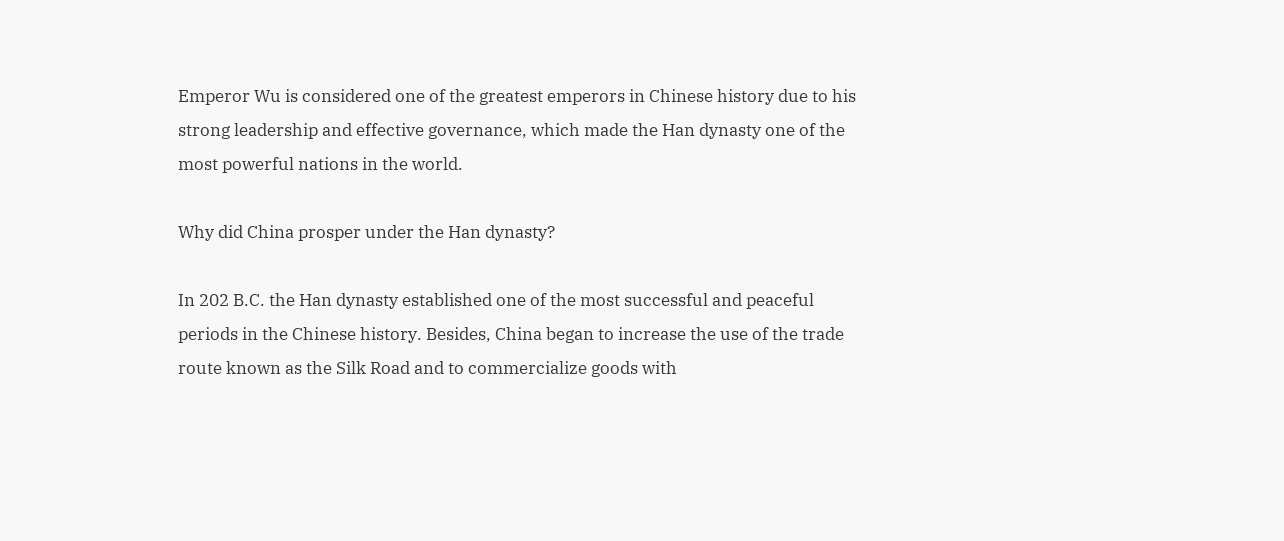Emperor Wu is considered one of the greatest emperors in Chinese history due to his strong leadership and effective governance, which made the Han dynasty one of the most powerful nations in the world.

Why did China prosper under the Han dynasty?

In 202 B.C. the Han dynasty established one of the most successful and peaceful periods in the Chinese history. Besides, China began to increase the use of the trade route known as the Silk Road and to commercialize goods with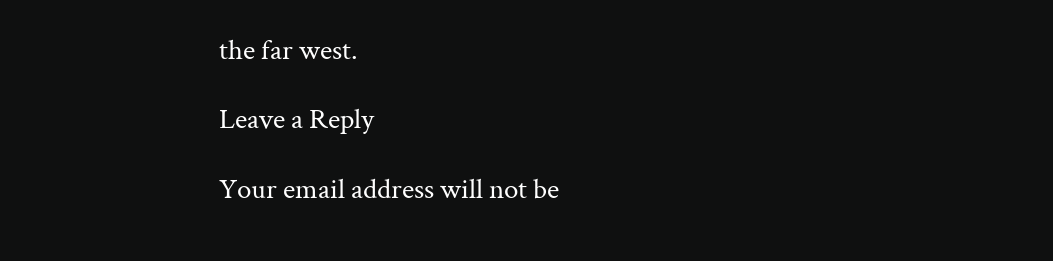the far west.

Leave a Reply

Your email address will not be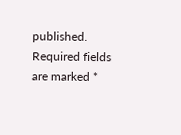published. Required fields are marked *